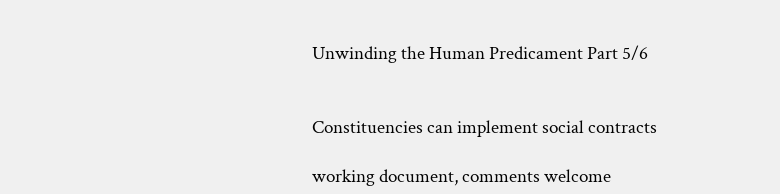Unwinding the Human Predicament Part 5/6


Constituencies can implement social contracts

working document, comments welcome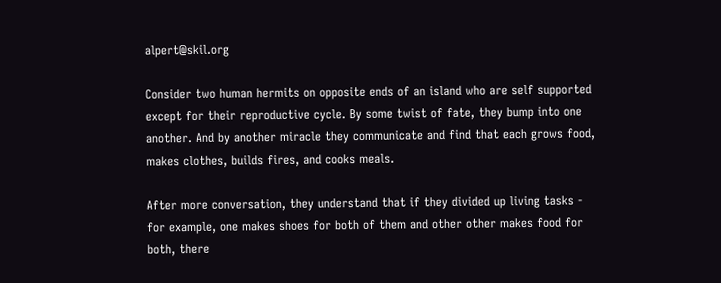alpert@skil.org

Consider two human hermits on opposite ends of an island who are self supported except for their reproductive cycle. By some twist of fate, they bump into one another. And by another miracle they communicate and find that each grows food, makes clothes, builds fires, and cooks meals.

After more conversation, they understand that if they divided up living tasks - for example, one makes shoes for both of them and other other makes food for both, there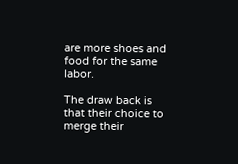are more shoes and food for the same labor.

The draw back is that their choice to merge their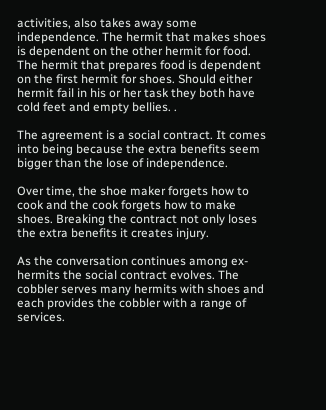activities, also takes away some independence. The hermit that makes shoes is dependent on the other hermit for food. The hermit that prepares food is dependent on the first hermit for shoes. Should either hermit fail in his or her task they both have cold feet and empty bellies. .

The agreement is a social contract. It comes into being because the extra benefits seem bigger than the lose of independence.

Over time, the shoe maker forgets how to cook and the cook forgets how to make shoes. Breaking the contract not only loses the extra benefits it creates injury.

As the conversation continues among ex-hermits the social contract evolves. The cobbler serves many hermits with shoes and each provides the cobbler with a range of services.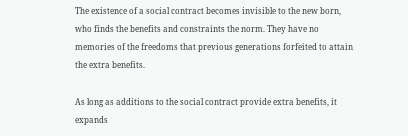The existence of a social contract becomes invisible to the new born, who finds the benefits and constraints the norm. They have no memories of the freedoms that previous generations forfeited to attain the extra benefits.

As long as additions to the social contract provide extra benefits, it expands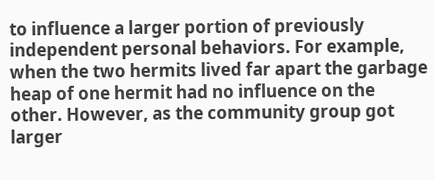to influence a larger portion of previously independent personal behaviors. For example, when the two hermits lived far apart the garbage heap of one hermit had no influence on the other. However, as the community group got larger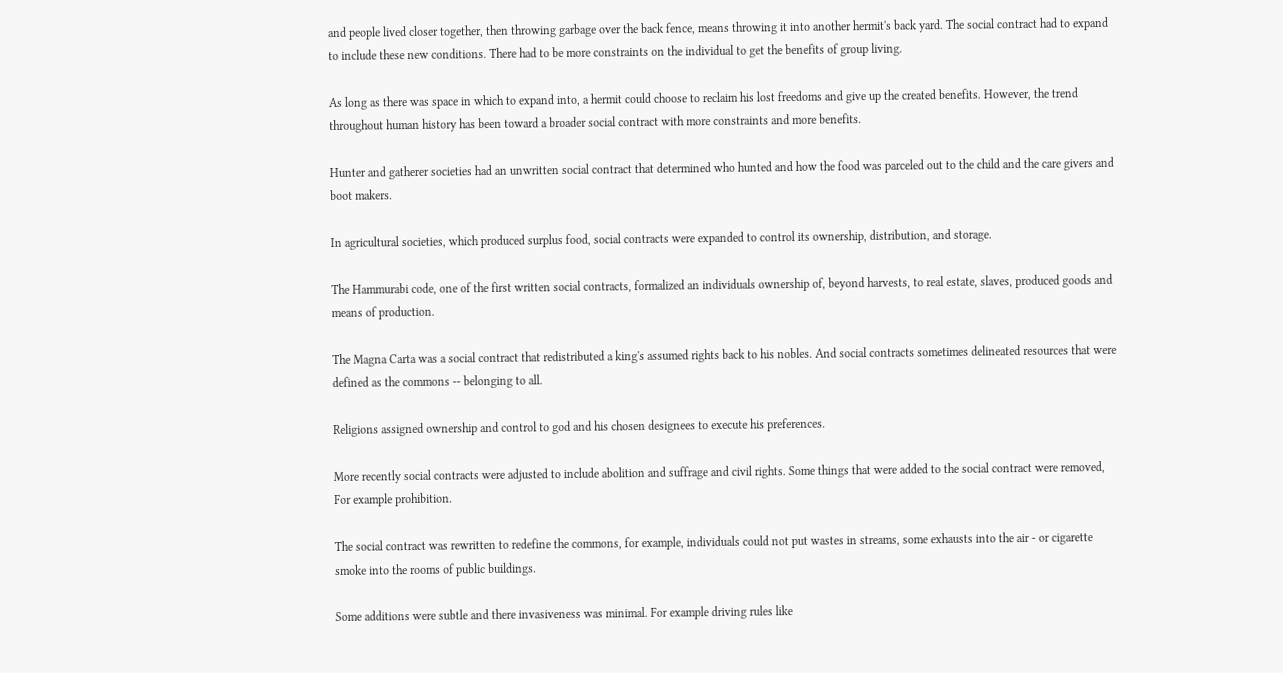and people lived closer together, then throwing garbage over the back fence, means throwing it into another hermit's back yard. The social contract had to expand to include these new conditions. There had to be more constraints on the individual to get the benefits of group living.

As long as there was space in which to expand into, a hermit could choose to reclaim his lost freedoms and give up the created benefits. However, the trend throughout human history has been toward a broader social contract with more constraints and more benefits.

Hunter and gatherer societies had an unwritten social contract that determined who hunted and how the food was parceled out to the child and the care givers and boot makers.

In agricultural societies, which produced surplus food, social contracts were expanded to control its ownership, distribution, and storage.

The Hammurabi code, one of the first written social contracts, formalized an individuals ownership of, beyond harvests, to real estate, slaves, produced goods and means of production.

The Magna Carta was a social contract that redistributed a king's assumed rights back to his nobles. And social contracts sometimes delineated resources that were defined as the commons -- belonging to all.

Religions assigned ownership and control to god and his chosen designees to execute his preferences.

More recently social contracts were adjusted to include abolition and suffrage and civil rights. Some things that were added to the social contract were removed, For example prohibition.

The social contract was rewritten to redefine the commons, for example, individuals could not put wastes in streams, some exhausts into the air - or cigarette smoke into the rooms of public buildings.

Some additions were subtle and there invasiveness was minimal. For example driving rules like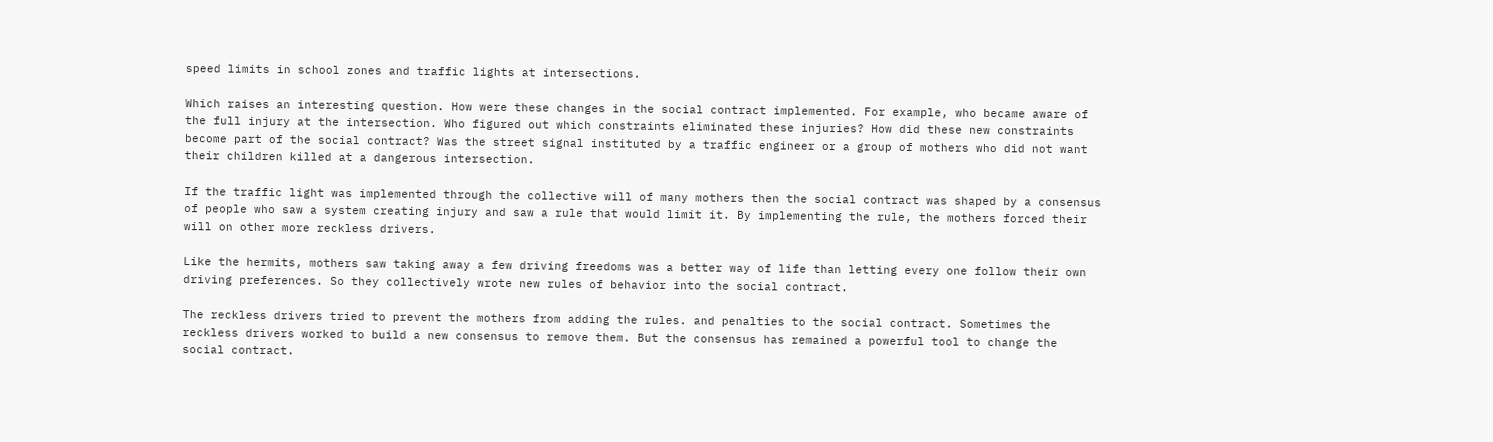speed limits in school zones and traffic lights at intersections.

Which raises an interesting question. How were these changes in the social contract implemented. For example, who became aware of the full injury at the intersection. Who figured out which constraints eliminated these injuries? How did these new constraints become part of the social contract? Was the street signal instituted by a traffic engineer or a group of mothers who did not want their children killed at a dangerous intersection.

If the traffic light was implemented through the collective will of many mothers then the social contract was shaped by a consensus of people who saw a system creating injury and saw a rule that would limit it. By implementing the rule, the mothers forced their will on other more reckless drivers.

Like the hermits, mothers saw taking away a few driving freedoms was a better way of life than letting every one follow their own driving preferences. So they collectively wrote new rules of behavior into the social contract.

The reckless drivers tried to prevent the mothers from adding the rules. and penalties to the social contract. Sometimes the reckless drivers worked to build a new consensus to remove them. But the consensus has remained a powerful tool to change the social contract.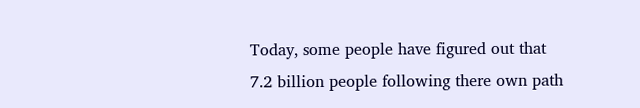Today, some people have figured out that 7.2 billion people following there own path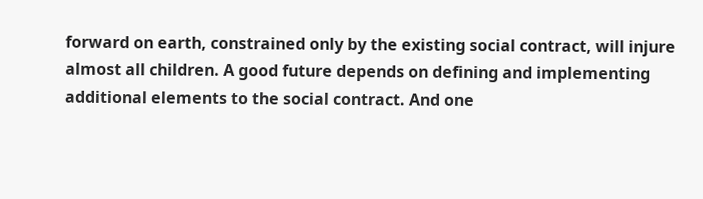forward on earth, constrained only by the existing social contract, will injure almost all children. A good future depends on defining and implementing additional elements to the social contract. And one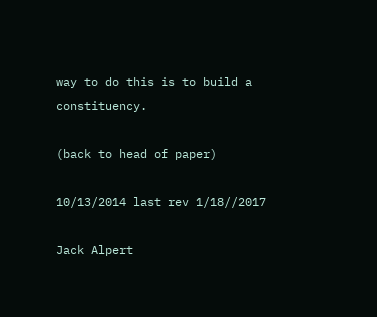way to do this is to build a constituency.

(back to head of paper)

10/13/2014 last rev 1/18//2017

Jack Alpert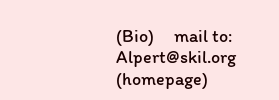(Bio)     mail to: Alpert@skil.org     (homepage)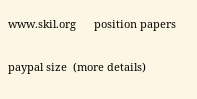www.skil.org      position papers

paypal size  (more details)